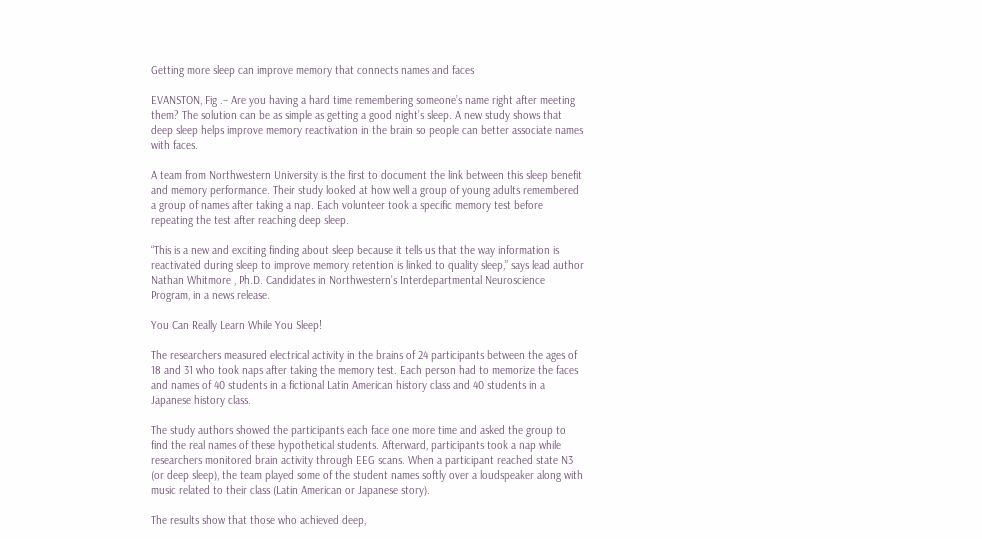Getting more sleep can improve memory that connects names and faces

EVANSTON, Fig .– Are you having a hard time remembering someone’s name right after meeting them? The solution can be as simple as getting a good night’s sleep. A new study shows that deep sleep helps improve memory reactivation in the brain so people can better associate names with faces.

A team from Northwestern University is the first to document the link between this sleep benefit and memory performance. Their study looked at how well a group of young adults remembered a group of names after taking a nap. Each volunteer took a specific memory test before repeating the test after reaching deep sleep.

“This is a new and exciting finding about sleep because it tells us that the way information is reactivated during sleep to improve memory retention is linked to quality sleep,” says lead author Nathan Whitmore , Ph.D. Candidates in Northwestern’s Interdepartmental Neuroscience Program, in a news release.

You Can Really Learn While You Sleep!

The researchers measured electrical activity in the brains of 24 participants between the ages of 18 and 31 who took naps after taking the memory test. Each person had to memorize the faces and names of 40 students in a fictional Latin American history class and 40 students in a Japanese history class.

The study authors showed the participants each face one more time and asked the group to find the real names of these hypothetical students. Afterward, participants took a nap while researchers monitored brain activity through EEG scans. When a participant reached state N3 (or deep sleep), the team played some of the student names softly over a loudspeaker along with music related to their class (Latin American or Japanese story).

The results show that those who achieved deep,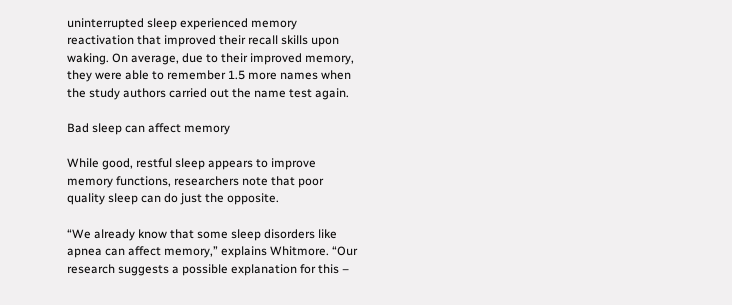uninterrupted sleep experienced memory reactivation that improved their recall skills upon waking. On average, due to their improved memory, they were able to remember 1.5 more names when the study authors carried out the name test again.

Bad sleep can affect memory

While good, restful sleep appears to improve memory functions, researchers note that poor quality sleep can do just the opposite.

“We already know that some sleep disorders like apnea can affect memory,” explains Whitmore. “Our research suggests a possible explanation for this –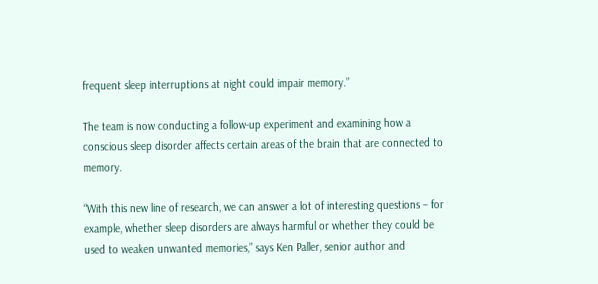frequent sleep interruptions at night could impair memory.”

The team is now conducting a follow-up experiment and examining how a conscious sleep disorder affects certain areas of the brain that are connected to memory.

“With this new line of research, we can answer a lot of interesting questions – for example, whether sleep disorders are always harmful or whether they could be used to weaken unwanted memories,” says Ken Paller, senior author and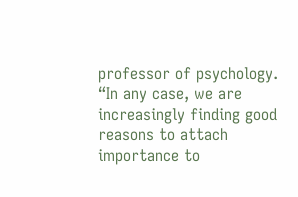professor of psychology. “In any case, we are increasingly finding good reasons to attach importance to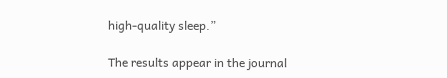high-quality sleep.”

The results appear in the journal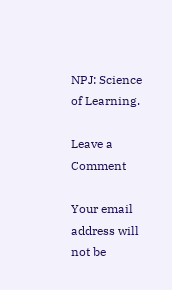NPJ: Science of Learning.

Leave a Comment

Your email address will not be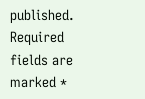published. Required fields are marked *